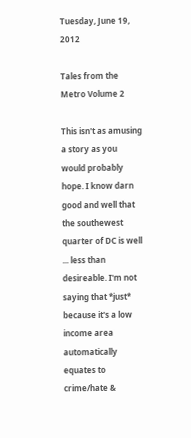Tuesday, June 19, 2012

Tales from the Metro Volume 2

This isn't as amusing a story as you would probably hope. I know darn good and well that the southewest quarter of DC is well ... less than desireable. I'm not saying that *just* because it's a low income area automatically equates to crime/hate &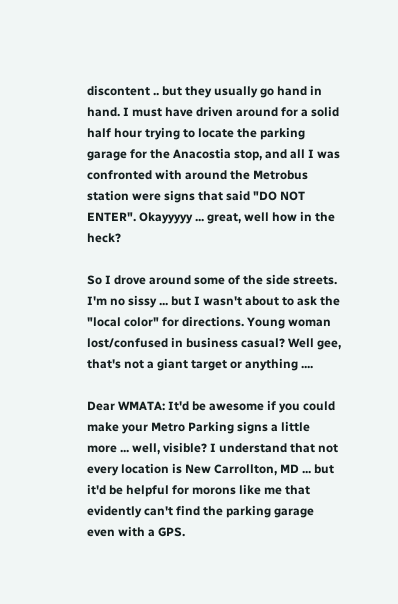discontent .. but they usually go hand in hand. I must have driven around for a solid half hour trying to locate the parking garage for the Anacostia stop, and all I was confronted with around the Metrobus station were signs that said "DO NOT ENTER". Okayyyyy ... great, well how in the heck?

So I drove around some of the side streets.
I'm no sissy ... but I wasn't about to ask the "local color" for directions. Young woman lost/confused in business casual? Well gee, that's not a giant target or anything ....

Dear WMATA: It'd be awesome if you could make your Metro Parking signs a little more ... well, visible? I understand that not every location is New Carrollton, MD ... but it'd be helpful for morons like me that evidently can't find the parking garage even with a GPS.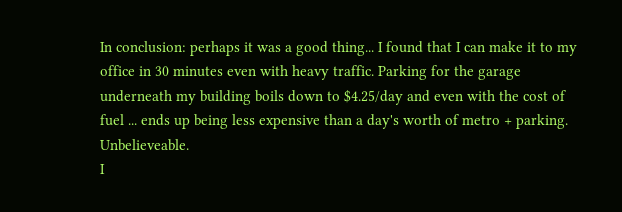In conclusion: perhaps it was a good thing... I found that I can make it to my office in 30 minutes even with heavy traffic. Parking for the garage underneath my building boils down to $4.25/day and even with the cost of fuel ... ends up being less expensive than a day's worth of metro + parking. Unbelieveable.
I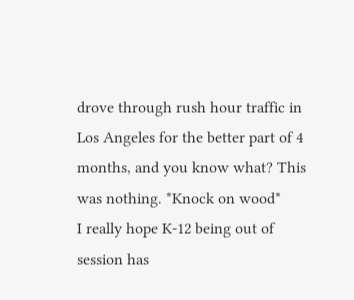drove through rush hour traffic in Los Angeles for the better part of 4 months, and you know what? This was nothing. *Knock on wood*
I really hope K-12 being out of session has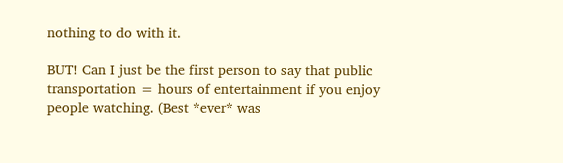nothing to do with it.

BUT! Can I just be the first person to say that public transportation = hours of entertainment if you enjoy people watching. (Best *ever* was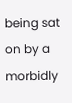being sat on by a morbidly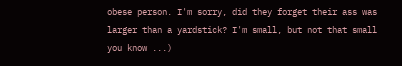obese person. I'm sorry, did they forget their ass was larger than a yardstick? I'm small, but not that small you know ...)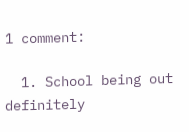1 comment:

  1. School being out definitely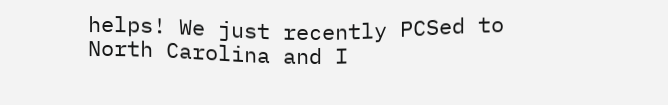helps! We just recently PCSed to North Carolina and I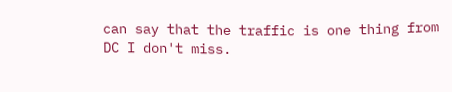can say that the traffic is one thing from DC I don't miss.